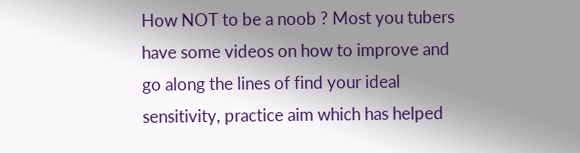How NOT to be a noob ? Most you tubers have some videos on how to improve and go along the lines of find your ideal sensitivity, practice aim which has helped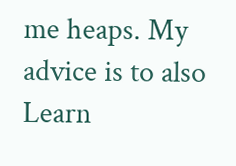me heaps. My advice is to also Learn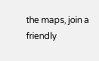the maps, join a friendly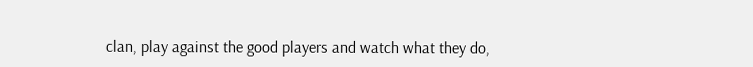clan, play against the good players and watch what they do,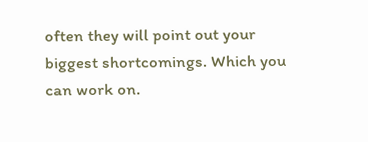often they will point out your biggest shortcomings. Which you can work on.